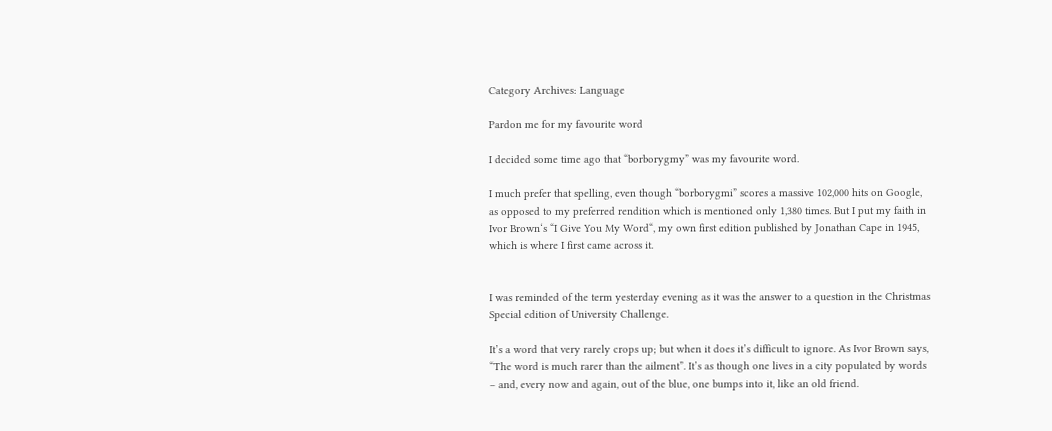Category Archives: Language

Pardon me for my favourite word

I decided some time ago that “borborygmy” was my favourite word.

I much prefer that spelling, even though “borborygmi” scores a massive 102,000 hits on Google, as opposed to my preferred rendition which is mentioned only 1,380 times. But I put my faith in Ivor Brown‘s “I Give You My Word“, my own first edition published by Jonathan Cape in 1945, which is where I first came across it.


I was reminded of the term yesterday evening as it was the answer to a question in the Christmas Special edition of University Challenge.

It’s a word that very rarely crops up; but when it does it’s difficult to ignore. As Ivor Brown says, “The word is much rarer than the ailment”. It’s as though one lives in a city populated by words – and, every now and again, out of the blue, one bumps into it, like an old friend.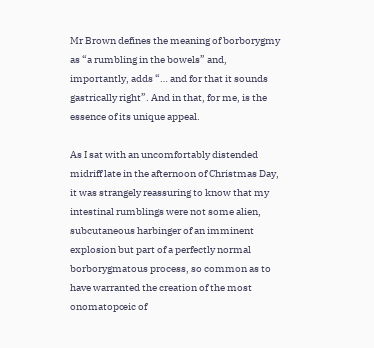Mr Brown defines the meaning of borborygmy as “a rumbling in the bowels” and, importantly, adds “… and for that it sounds gastrically right”. And in that, for me, is the essence of its unique appeal.

As I sat with an uncomfortably distended midriff late in the afternoon of Christmas Day, it was strangely reassuring to know that my intestinal rumblings were not some alien, subcutaneous harbinger of an imminent explosion but part of a perfectly normal borborygmatous process, so common as to have warranted the creation of the most onomatopœic of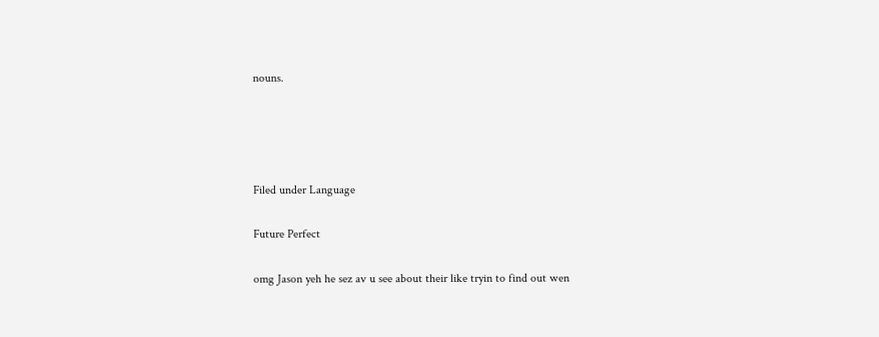nouns.




Filed under Language

Future Perfect

omg Jason yeh he sez av u see about their like tryin to find out wen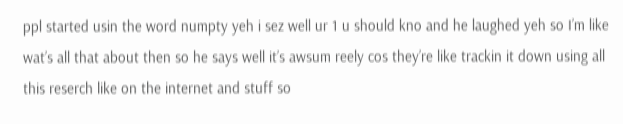ppl started usin the word numpty yeh i sez well ur 1 u should kno and he laughed yeh so I’m like wat’s all that about then so he says well it’s awsum reely cos they’re like trackin it down using all this reserch like on the internet and stuff so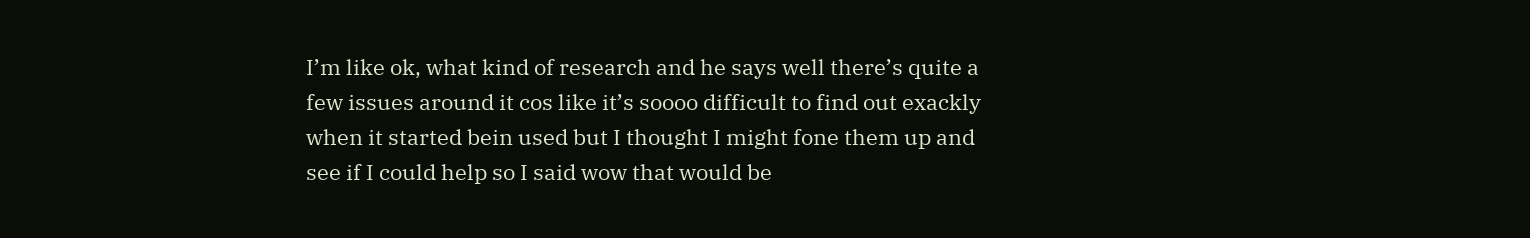I’m like ok, what kind of research and he says well there’s quite a few issues around it cos like it’s soooo difficult to find out exackly when it started bein used but I thought I might fone them up and see if I could help so I said wow that would be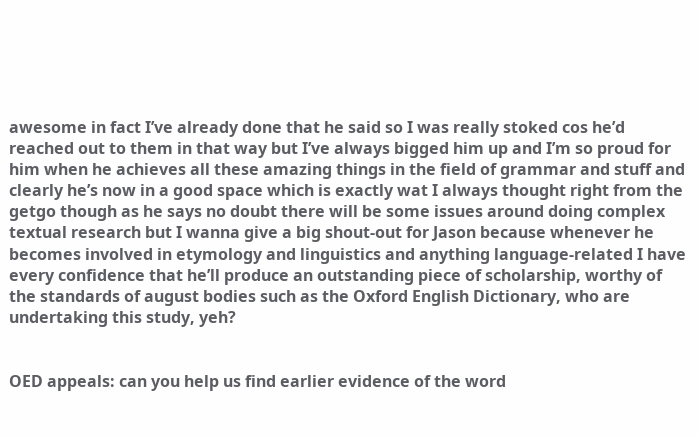awesome in fact I’ve already done that he said so I was really stoked cos he’d reached out to them in that way but I’ve always bigged him up and I’m so proud for him when he achieves all these amazing things in the field of grammar and stuff and clearly he’s now in a good space which is exactly wat I always thought right from the getgo though as he says no doubt there will be some issues around doing complex textual research but I wanna give a big shout-out for Jason because whenever he becomes involved in etymology and linguistics and anything language-related I have every confidence that he’ll produce an outstanding piece of scholarship, worthy of the standards of august bodies such as the Oxford English Dictionary, who are undertaking this study, yeh?


OED appeals: can you help us find earlier evidence of the word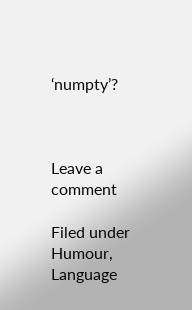‘numpty’?



Leave a comment

Filed under Humour, Language